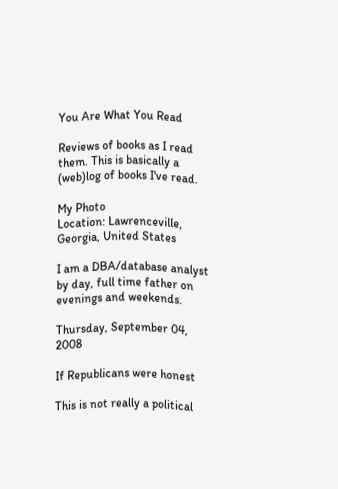You Are What You Read

Reviews of books as I read them. This is basically a (web)log of books I've read.

My Photo
Location: Lawrenceville, Georgia, United States

I am a DBA/database analyst by day, full time father on evenings and weekends.

Thursday, September 04, 2008

If Republicans were honest

This is not really a political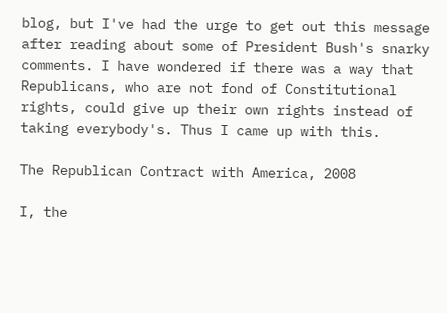blog, but I've had the urge to get out this message after reading about some of President Bush's snarky comments. I have wondered if there was a way that Republicans, who are not fond of Constitutional rights, could give up their own rights instead of taking everybody's. Thus I came up with this.

The Republican Contract with America, 2008

I, the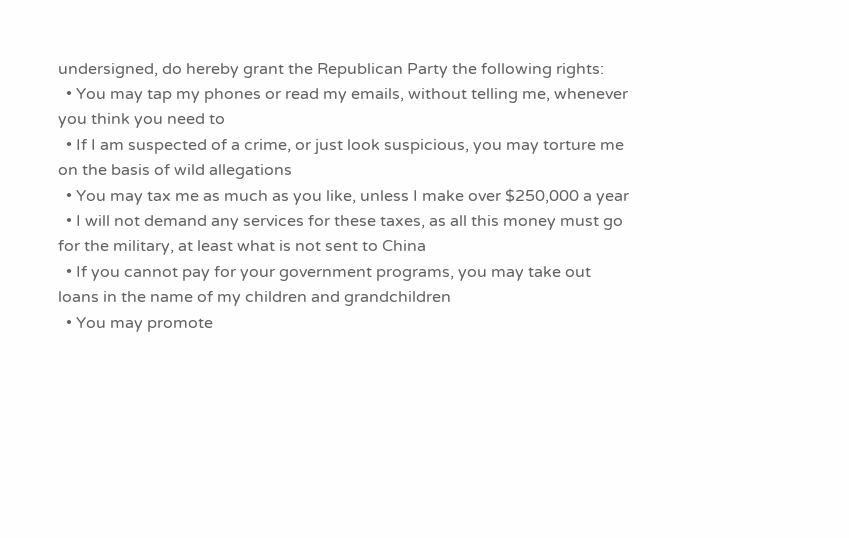undersigned, do hereby grant the Republican Party the following rights:
  • You may tap my phones or read my emails, without telling me, whenever you think you need to
  • If I am suspected of a crime, or just look suspicious, you may torture me on the basis of wild allegations
  • You may tax me as much as you like, unless I make over $250,000 a year
  • I will not demand any services for these taxes, as all this money must go for the military, at least what is not sent to China
  • If you cannot pay for your government programs, you may take out loans in the name of my children and grandchildren
  • You may promote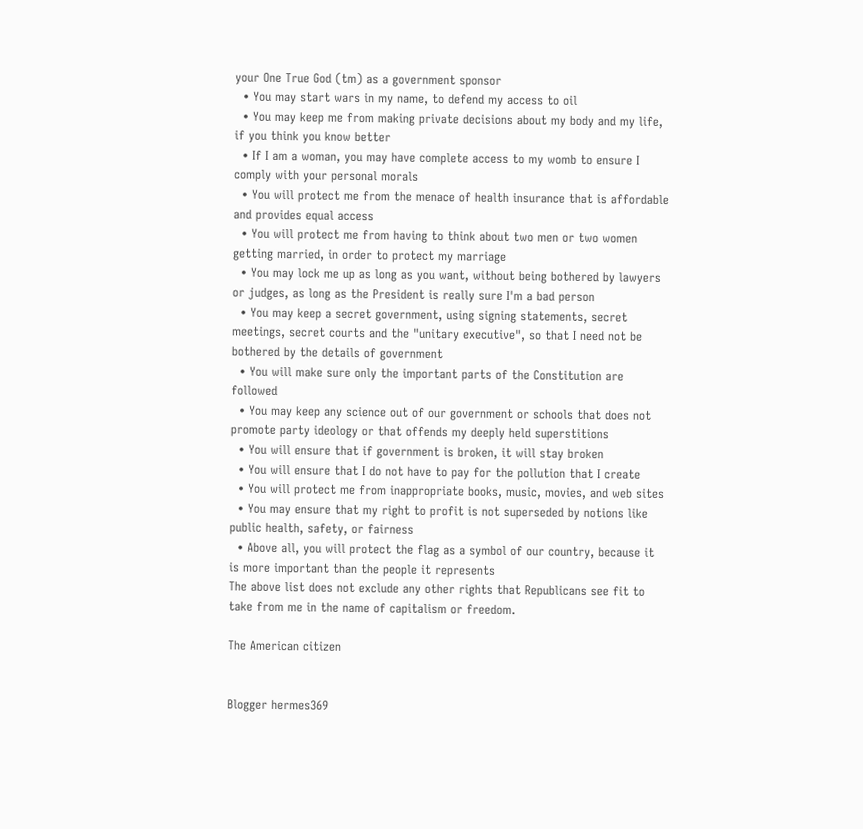your One True God (tm) as a government sponsor
  • You may start wars in my name, to defend my access to oil
  • You may keep me from making private decisions about my body and my life, if you think you know better
  • If I am a woman, you may have complete access to my womb to ensure I comply with your personal morals
  • You will protect me from the menace of health insurance that is affordable and provides equal access
  • You will protect me from having to think about two men or two women getting married, in order to protect my marriage
  • You may lock me up as long as you want, without being bothered by lawyers or judges, as long as the President is really sure I'm a bad person
  • You may keep a secret government, using signing statements, secret meetings, secret courts and the "unitary executive", so that I need not be bothered by the details of government
  • You will make sure only the important parts of the Constitution are followed
  • You may keep any science out of our government or schools that does not promote party ideology or that offends my deeply held superstitions
  • You will ensure that if government is broken, it will stay broken
  • You will ensure that I do not have to pay for the pollution that I create
  • You will protect me from inappropriate books, music, movies, and web sites
  • You may ensure that my right to profit is not superseded by notions like public health, safety, or fairness
  • Above all, you will protect the flag as a symbol of our country, because it is more important than the people it represents
The above list does not exclude any other rights that Republicans see fit to take from me in the name of capitalism or freedom.

The American citizen


Blogger hermes369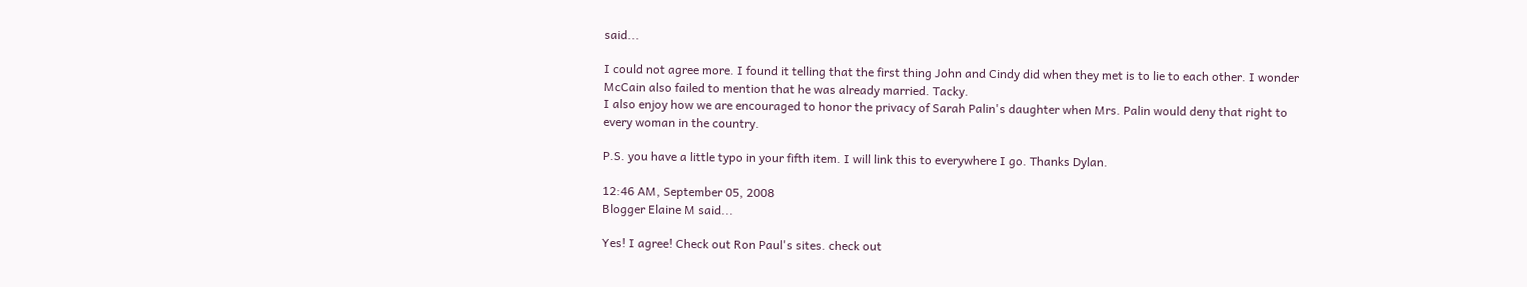said...

I could not agree more. I found it telling that the first thing John and Cindy did when they met is to lie to each other. I wonder McCain also failed to mention that he was already married. Tacky.
I also enjoy how we are encouraged to honor the privacy of Sarah Palin's daughter when Mrs. Palin would deny that right to every woman in the country.

P.S. you have a little typo in your fifth item. I will link this to everywhere I go. Thanks Dylan.

12:46 AM, September 05, 2008
Blogger Elaine M said...

Yes! I agree! Check out Ron Paul's sites. check out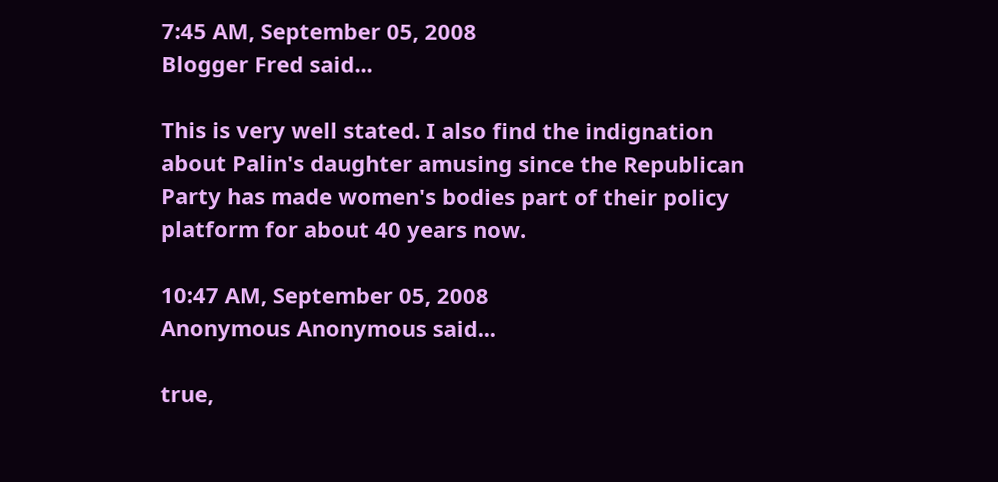7:45 AM, September 05, 2008
Blogger Fred said...

This is very well stated. I also find the indignation about Palin's daughter amusing since the Republican Party has made women's bodies part of their policy platform for about 40 years now.

10:47 AM, September 05, 2008
Anonymous Anonymous said...

true,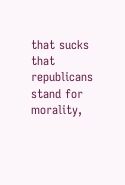that sucks that republicans stand for morality,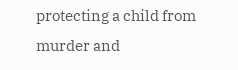protecting a child from murder and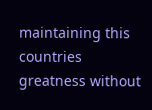maintaining this countries greatness without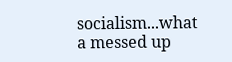socialism...what a messed up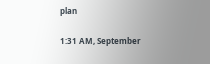plan

1:31 AM, September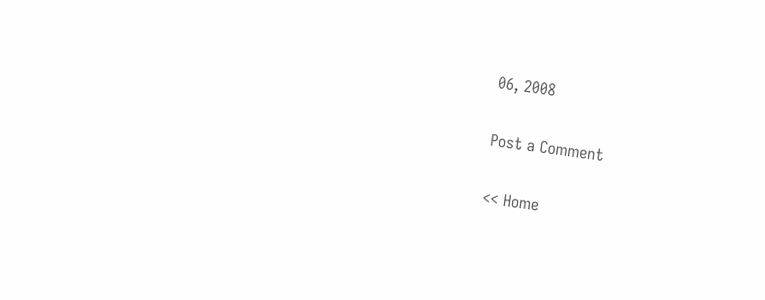06, 2008

Post a Comment

<< Home